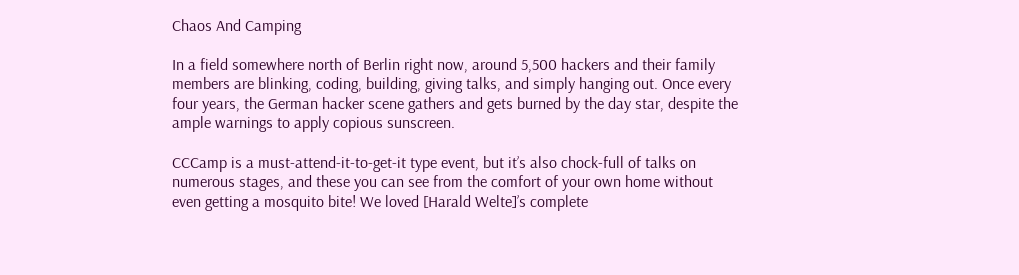Chaos And Camping

In a field somewhere north of Berlin right now, around 5,500 hackers and their family members are blinking, coding, building, giving talks, and simply hanging out. Once every four years, the German hacker scene gathers and gets burned by the day star, despite the ample warnings to apply copious sunscreen.

CCCamp is a must-attend-it-to-get-it type event, but it’s also chock-full of talks on numerous stages, and these you can see from the comfort of your own home without even getting a mosquito bite! We loved [Harald Welte]’s complete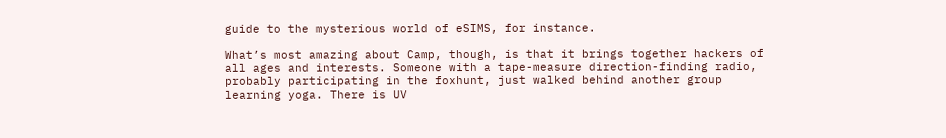guide to the mysterious world of eSIMS, for instance.

What’s most amazing about Camp, though, is that it brings together hackers of all ages and interests. Someone with a tape-measure direction-finding radio, probably participating in the foxhunt, just walked behind another group learning yoga. There is UV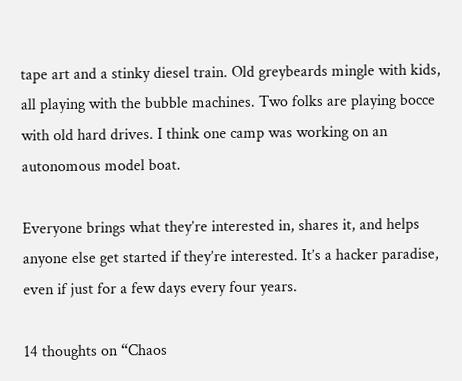tape art and a stinky diesel train. Old greybeards mingle with kids, all playing with the bubble machines. Two folks are playing bocce with old hard drives. I think one camp was working on an autonomous model boat.

Everyone brings what they’re interested in, shares it, and helps anyone else get started if they’re interested. It’s a hacker paradise, even if just for a few days every four years.

14 thoughts on “Chaos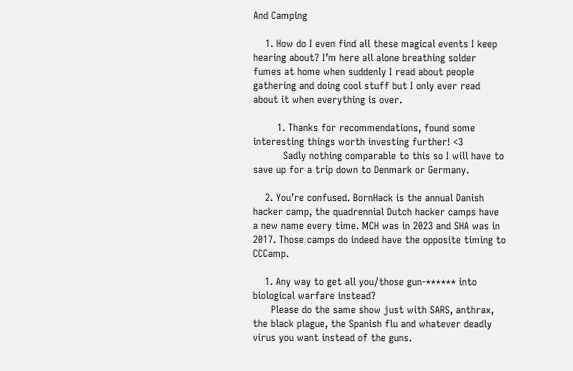And Camping

    1. How do I even find all these magical events I keep hearing about? I’m here all alone breathing solder fumes at home when suddenly I read about people gathering and doing cool stuff but I only ever read about it when everything is over.

        1. Thanks for recommendations, found some interesting things worth investing further! <3
          Sadly nothing comparable to this so I will have to save up for a trip down to Denmark or Germany.

    2. You’re confused. BornHack is the annual Danish hacker camp, the quadrennial Dutch hacker camps have a new name every time. MCH was in 2023 and SHA was in 2017. Those camps do indeed have the opposite timing to CCCamp.

    1. Any way to get all you/those gun-****** into biological warfare instead?
      Please do the same show just with SARS, anthrax, the black plague, the Spanish flu and whatever deadly virus you want instead of the guns.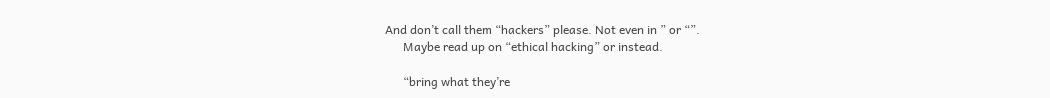And don’t call them “hackers” please. Not even in ” or “”.
      Maybe read up on “ethical hacking” or instead.

      “bring what they’re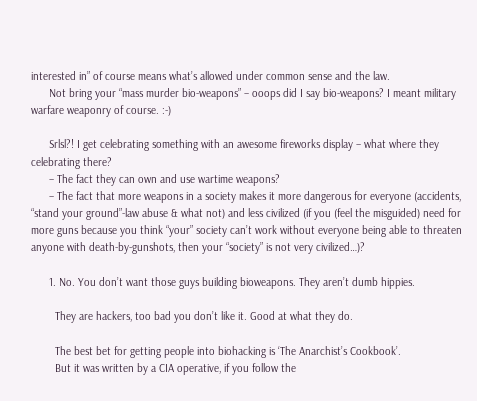interested in” of course means what’s allowed under common sense and the law.
      Not bring your “mass murder bio-weapons” – ooops did I say bio-weapons? I meant military warfare weaponry of course. :-)

      Srlsl?! I get celebrating something with an awesome fireworks display – what where they celebrating there?
      – The fact they can own and use wartime weapons?
      – The fact that more weapons in a society makes it more dangerous for everyone (accidents, “stand your ground”-law abuse & what not) and less civilized (if you (feel the misguided) need for more guns because you think “your” society can’t work without everyone being able to threaten anyone with death-by-gunshots, then your “society” is not very civilized…)?

      1. No. You don’t want those guys building bioweapons. They aren’t dumb hippies.

        They are hackers, too bad you don’t like it. Good at what they do.

        The best bet for getting people into biohacking is ‘The Anarchist’s Cookbook’.
        But it was written by a CIA operative, if you follow the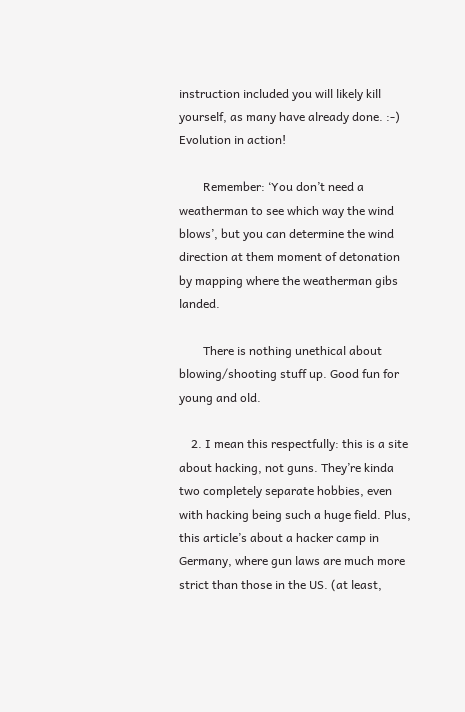instruction included you will likely kill yourself, as many have already done. :-) Evolution in action!

        Remember: ‘You don’t need a weatherman to see which way the wind blows’, but you can determine the wind direction at them moment of detonation by mapping where the weatherman gibs landed.

        There is nothing unethical about blowing/shooting stuff up. Good fun for young and old.

    2. I mean this respectfully: this is a site about hacking, not guns. They’re kinda two completely separate hobbies, even with hacking being such a huge field. Plus, this article’s about a hacker camp in Germany, where gun laws are much more strict than those in the US. (at least,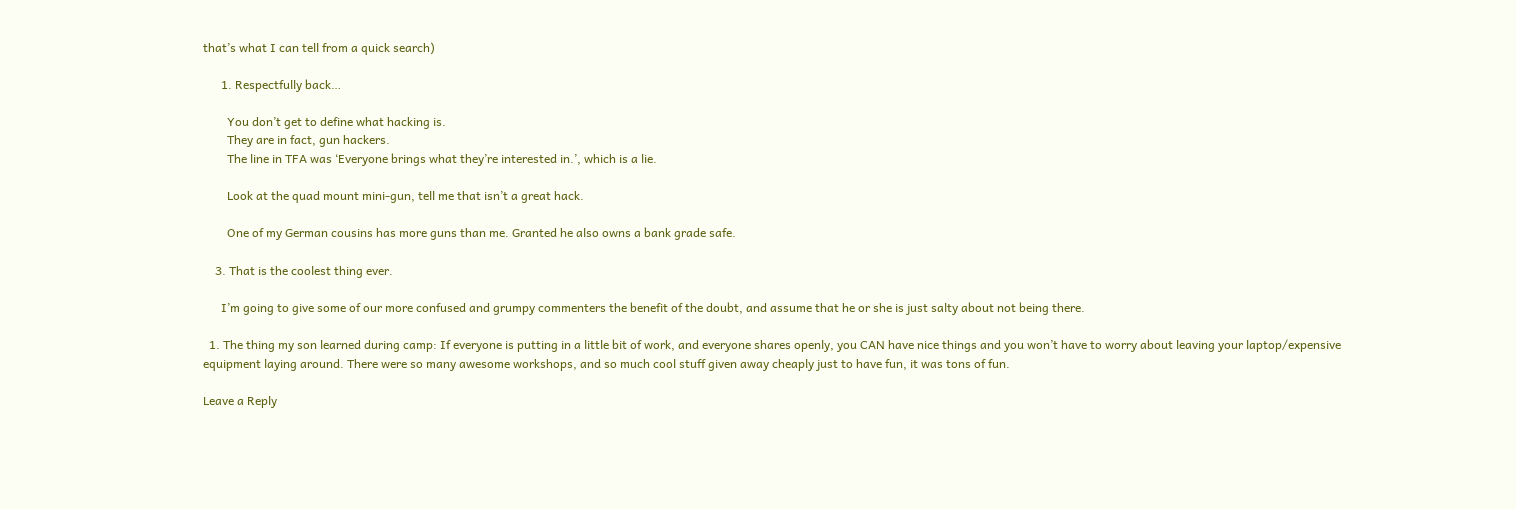that’s what I can tell from a quick search)

      1. Respectfully back…

        You don’t get to define what hacking is.
        They are in fact, gun hackers.
        The line in TFA was ‘Everyone brings what they’re interested in.’, which is a lie.

        Look at the quad mount mini-gun, tell me that isn’t a great hack.

        One of my German cousins has more guns than me. Granted he also owns a bank grade safe.

    3. That is the coolest thing ever.

      I’m going to give some of our more confused and grumpy commenters the benefit of the doubt, and assume that he or she is just salty about not being there.

  1. The thing my son learned during camp: If everyone is putting in a little bit of work, and everyone shares openly, you CAN have nice things and you won’t have to worry about leaving your laptop/expensive equipment laying around. There were so many awesome workshops, and so much cool stuff given away cheaply just to have fun, it was tons of fun.

Leave a Reply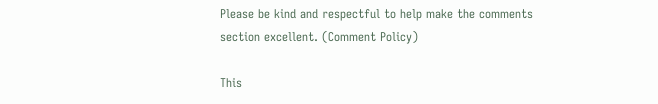Please be kind and respectful to help make the comments section excellent. (Comment Policy)

This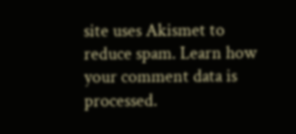site uses Akismet to reduce spam. Learn how your comment data is processed.